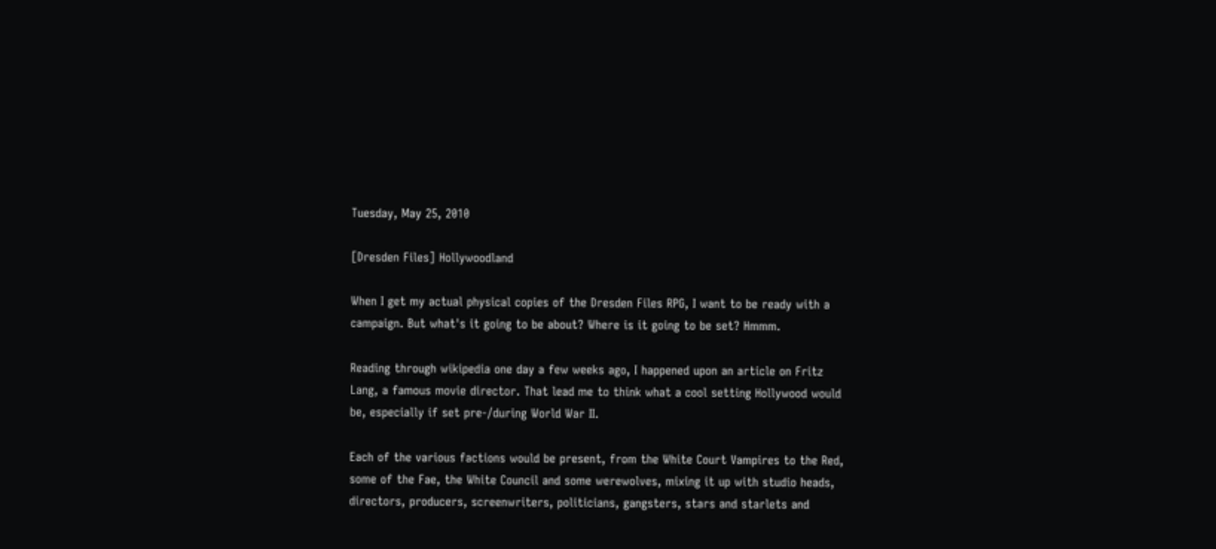Tuesday, May 25, 2010

[Dresden Files] Hollywoodland

When I get my actual physical copies of the Dresden Files RPG, I want to be ready with a campaign. But what's it going to be about? Where is it going to be set? Hmmm.

Reading through wikipedia one day a few weeks ago, I happened upon an article on Fritz Lang, a famous movie director. That lead me to think what a cool setting Hollywood would be, especially if set pre-/during World War II.

Each of the various factions would be present, from the White Court Vampires to the Red, some of the Fae, the White Council and some werewolves, mixing it up with studio heads, directors, producers, screenwriters, politicians, gangsters, stars and starlets and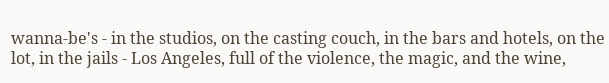wanna-be's - in the studios, on the casting couch, in the bars and hotels, on the lot, in the jails - Los Angeles, full of the violence, the magic, and the wine,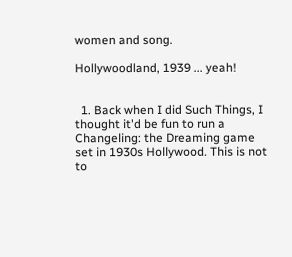women and song.

Hollywoodland, 1939 ... yeah!


  1. Back when I did Such Things, I thought it'd be fun to run a Changeling: the Dreaming game set in 1930s Hollywood. This is not to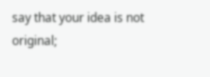say that your idea is not original;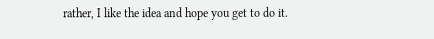rather, I like the idea and hope you get to do it.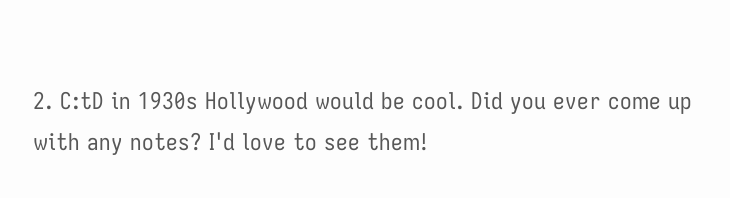2. C:tD in 1930s Hollywood would be cool. Did you ever come up with any notes? I'd love to see them!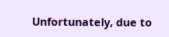Unfortunately, due to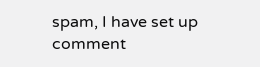spam, I have set up comment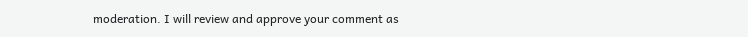moderation. I will review and approve your comment as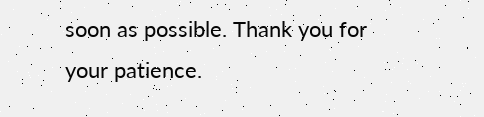soon as possible. Thank you for your patience.